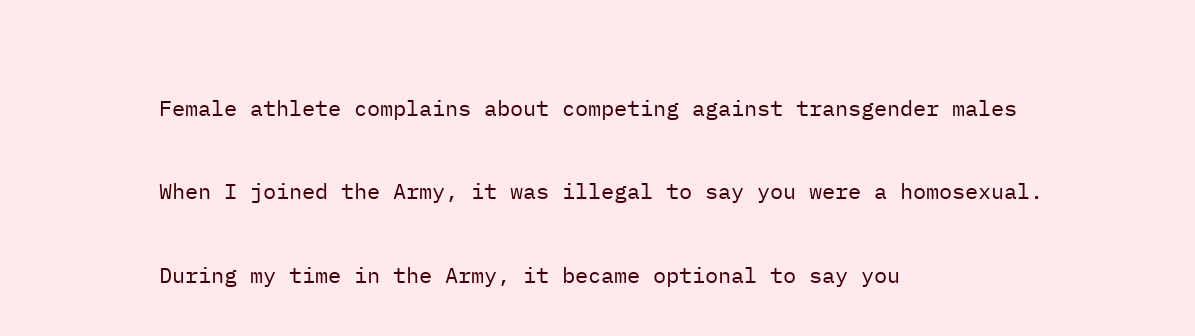Female athlete complains about competing against transgender males

When I joined the Army, it was illegal to say you were a homosexual.

During my time in the Army, it became optional to say you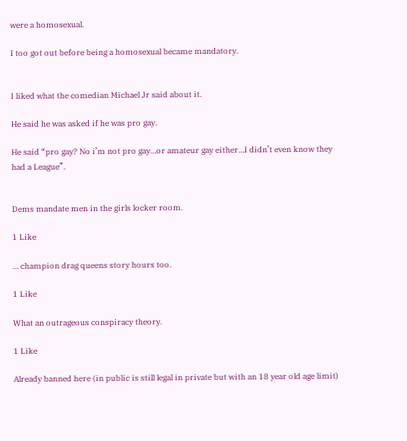were a homosexual.

I too got out before being a homosexual became mandatory.


I liked what the comedian Michael Jr said about it.

He said he was asked if he was pro gay.

He said “pro gay? No i’m not pro gay…or amateur gay either…I didn’t even know they had a League”.


Dems mandate men in the girls locker room.

1 Like

… champion drag queens story hours too.

1 Like

What an outrageous conspiracy theory.

1 Like

Already banned here (in public is still legal in private but with an 18 year old age limit)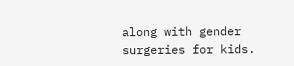along with gender surgeries for kids.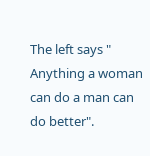The left says " Anything a woman can do a man can do better".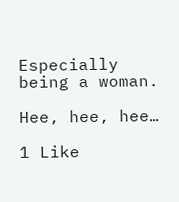Especially being a woman.

Hee, hee, hee…

1 Like